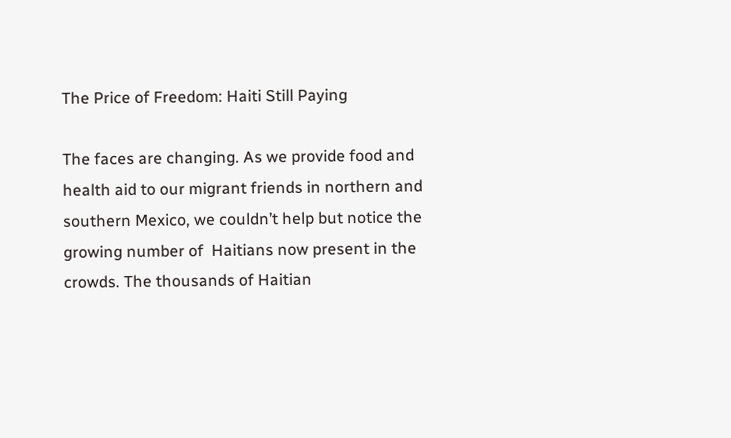The Price of Freedom: Haiti Still Paying

The faces are changing. As we provide food and health aid to our migrant friends in northern and southern Mexico, we couldn’t help but notice the growing number of  Haitians now present in the crowds. The thousands of Haitian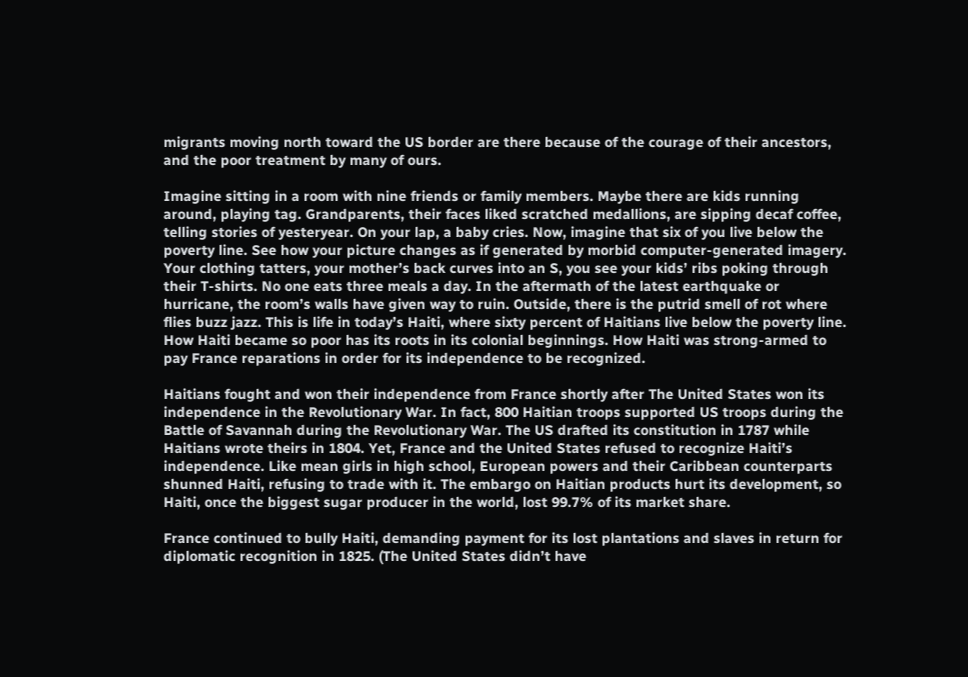migrants moving north toward the US border are there because of the courage of their ancestors, and the poor treatment by many of ours.

Imagine sitting in a room with nine friends or family members. Maybe there are kids running around, playing tag. Grandparents, their faces liked scratched medallions, are sipping decaf coffee, telling stories of yesteryear. On your lap, a baby cries. Now, imagine that six of you live below the poverty line. See how your picture changes as if generated by morbid computer-generated imagery. Your clothing tatters, your mother’s back curves into an S, you see your kids’ ribs poking through their T-shirts. No one eats three meals a day. In the aftermath of the latest earthquake or hurricane, the room’s walls have given way to ruin. Outside, there is the putrid smell of rot where flies buzz jazz. This is life in today’s Haiti, where sixty percent of Haitians live below the poverty line. How Haiti became so poor has its roots in its colonial beginnings. How Haiti was strong-armed to pay France reparations in order for its independence to be recognized.

Haitians fought and won their independence from France shortly after The United States won its independence in the Revolutionary War. In fact, 800 Haitian troops supported US troops during the Battle of Savannah during the Revolutionary War. The US drafted its constitution in 1787 while Haitians wrote theirs in 1804. Yet, France and the United States refused to recognize Haiti’s independence. Like mean girls in high school, European powers and their Caribbean counterparts shunned Haiti, refusing to trade with it. The embargo on Haitian products hurt its development, so Haiti, once the biggest sugar producer in the world, lost 99.7% of its market share.

France continued to bully Haiti, demanding payment for its lost plantations and slaves in return for diplomatic recognition in 1825. (The United States didn’t have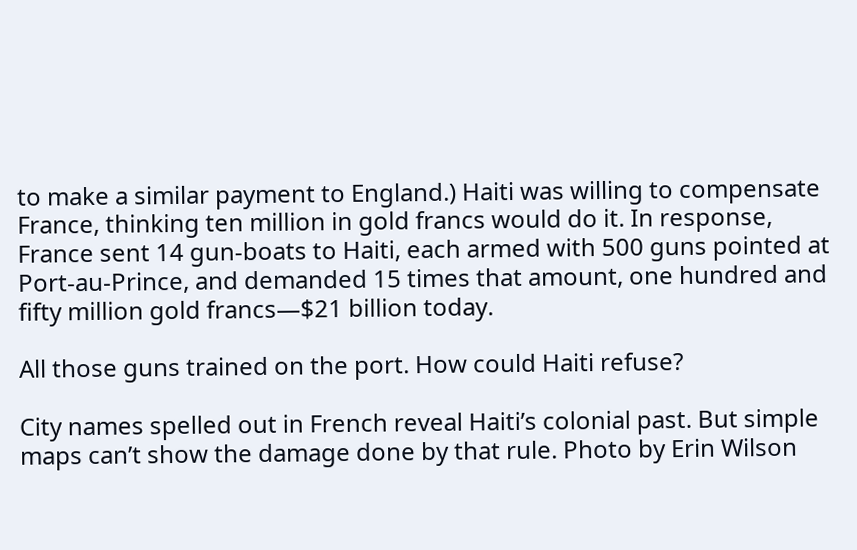to make a similar payment to England.) Haiti was willing to compensate France, thinking ten million in gold francs would do it. In response, France sent 14 gun-boats to Haiti, each armed with 500 guns pointed at Port-au-Prince, and demanded 15 times that amount, one hundred and fifty million gold francs—$21 billion today.

All those guns trained on the port. How could Haiti refuse?

City names spelled out in French reveal Haiti’s colonial past. But simple maps can’t show the damage done by that rule. Photo by Erin Wilson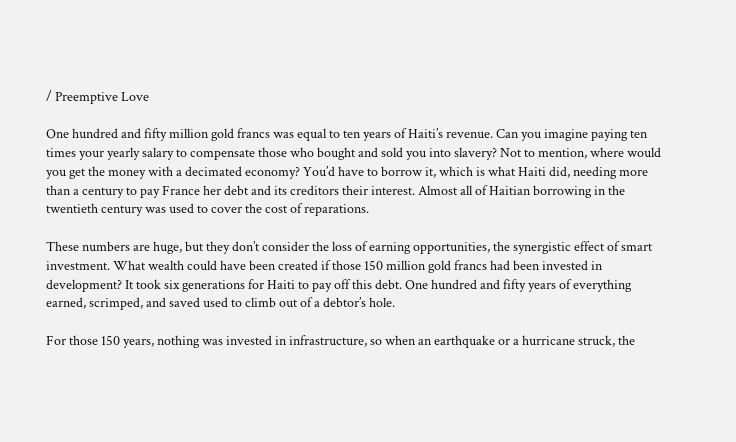/ Preemptive Love

One hundred and fifty million gold francs was equal to ten years of Haiti’s revenue. Can you imagine paying ten times your yearly salary to compensate those who bought and sold you into slavery? Not to mention, where would you get the money with a decimated economy? You’d have to borrow it, which is what Haiti did, needing more than a century to pay France her debt and its creditors their interest. Almost all of Haitian borrowing in the twentieth century was used to cover the cost of reparations.

These numbers are huge, but they don’t consider the loss of earning opportunities, the synergistic effect of smart investment. What wealth could have been created if those 150 million gold francs had been invested in development? It took six generations for Haiti to pay off this debt. One hundred and fifty years of everything earned, scrimped, and saved used to climb out of a debtor’s hole.

For those 150 years, nothing was invested in infrastructure, so when an earthquake or a hurricane struck, the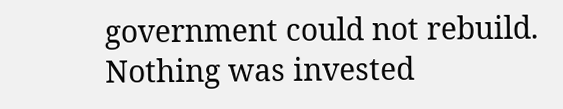government could not rebuild. Nothing was invested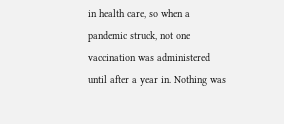in health care, so when a pandemic struck, not one vaccination was administered until after a year in. Nothing was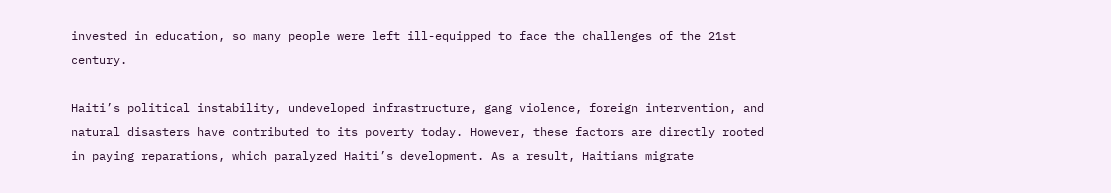invested in education, so many people were left ill-equipped to face the challenges of the 21st century.

Haiti’s political instability, undeveloped infrastructure, gang violence, foreign intervention, and natural disasters have contributed to its poverty today. However, these factors are directly rooted in paying reparations, which paralyzed Haiti’s development. As a result, Haitians migrate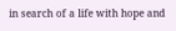in search of a life with hope and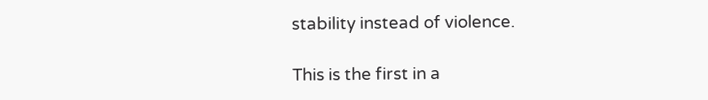stability instead of violence.

This is the first in a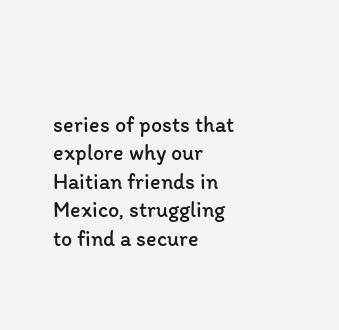series of posts that explore why our Haitian friends in Mexico, struggling to find a secure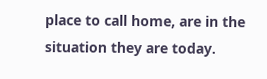place to call home, are in the situation they are today.